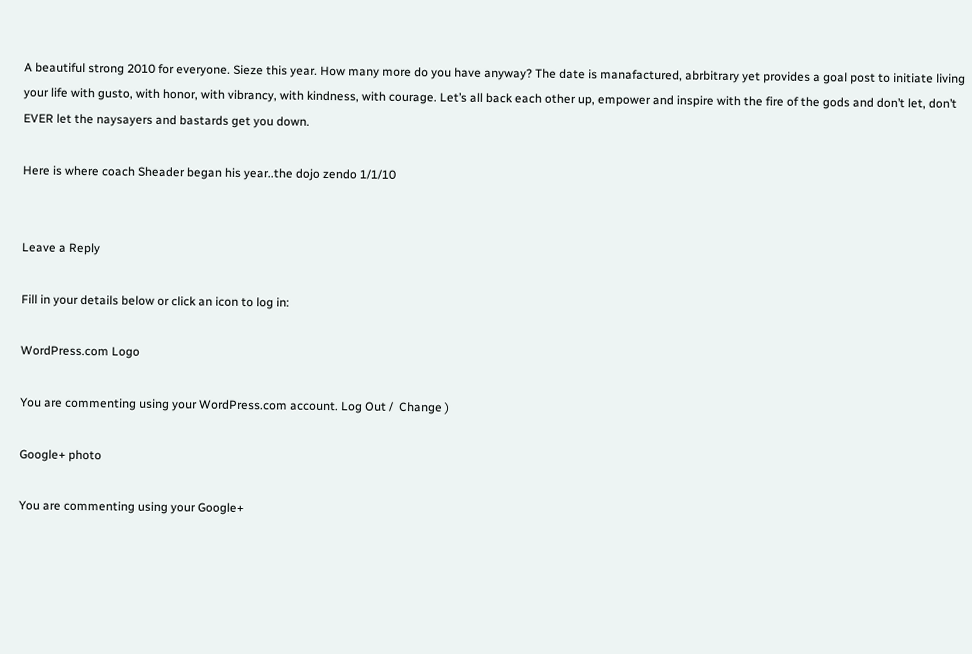A beautiful strong 2010 for everyone. Sieze this year. How many more do you have anyway? The date is manafactured, abrbitrary yet provides a goal post to initiate living your life with gusto, with honor, with vibrancy, with kindness, with courage. Let’s all back each other up, empower and inspire with the fire of the gods and don’t let, don’t EVER let the naysayers and bastards get you down.

Here is where coach Sheader began his year..the dojo zendo 1/1/10


Leave a Reply

Fill in your details below or click an icon to log in:

WordPress.com Logo

You are commenting using your WordPress.com account. Log Out /  Change )

Google+ photo

You are commenting using your Google+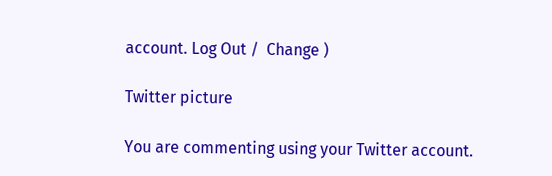account. Log Out /  Change )

Twitter picture

You are commenting using your Twitter account.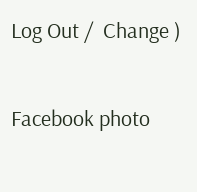Log Out /  Change )

Facebook photo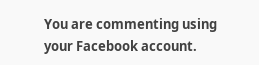You are commenting using your Facebook account.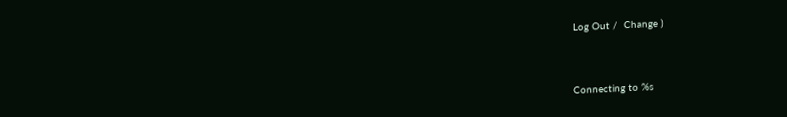Log Out /  Change )


Connecting to %s